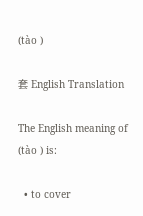(tào )

套 English Translation

The English meaning of (tào ) is:

  • to cover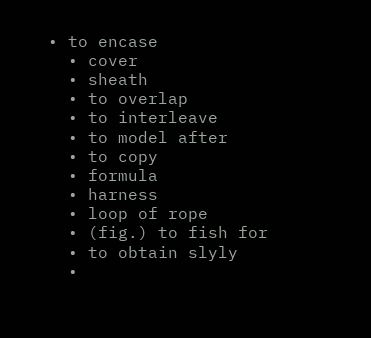• to encase
  • cover
  • sheath
  • to overlap
  • to interleave
  • to model after
  • to copy
  • formula
  • harness
  • loop of rope
  • (fig.) to fish for
  • to obtain slyly
  •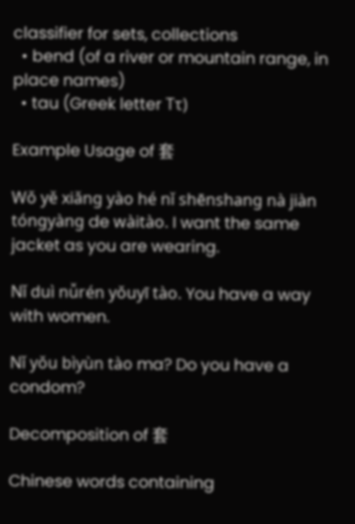classifier for sets, collections
  • bend (of a river or mountain range, in place names)
  • tau (Greek letter Ττ)

Example Usage of 套

Wǒ yě xiǎng yào hé nǐ shēnshang nà jiàn tóngyàng de wàitào. I want the same jacket as you are wearing.

Nǐ duì nǚrén yǒuyī tào. You have a way with women.

Nǐ yǒu bìyùn tào ma? Do you have a condom?

Decomposition of 套

Chinese words containing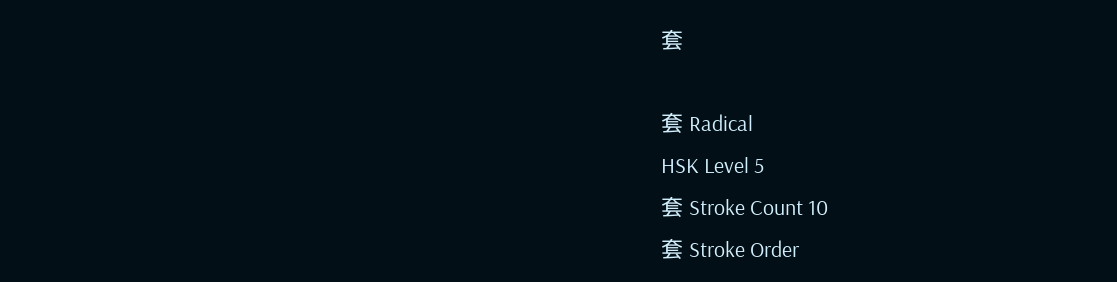套

套 Radical
HSK Level 5
套 Stroke Count 10
套 Stroke Order